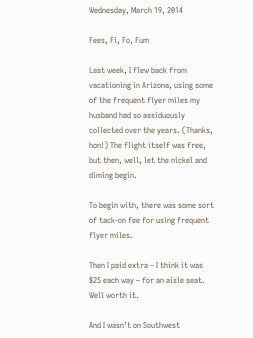Wednesday, March 19, 2014

Fees, Fi, Fo, Fum

Last week, I flew back from vacationing in Arizona, using some of the frequent flyer miles my husband had so assiduously collected over the years. (Thanks, hon!) The flight itself was free, but then, well, let the nickel and diming begin.

To begin with, there was some sort of tack-on fee for using frequent flyer miles.

Then I paid extra – I think it was $25 each way – for an aisle seat. Well worth it.

And I wasn’t on Southwest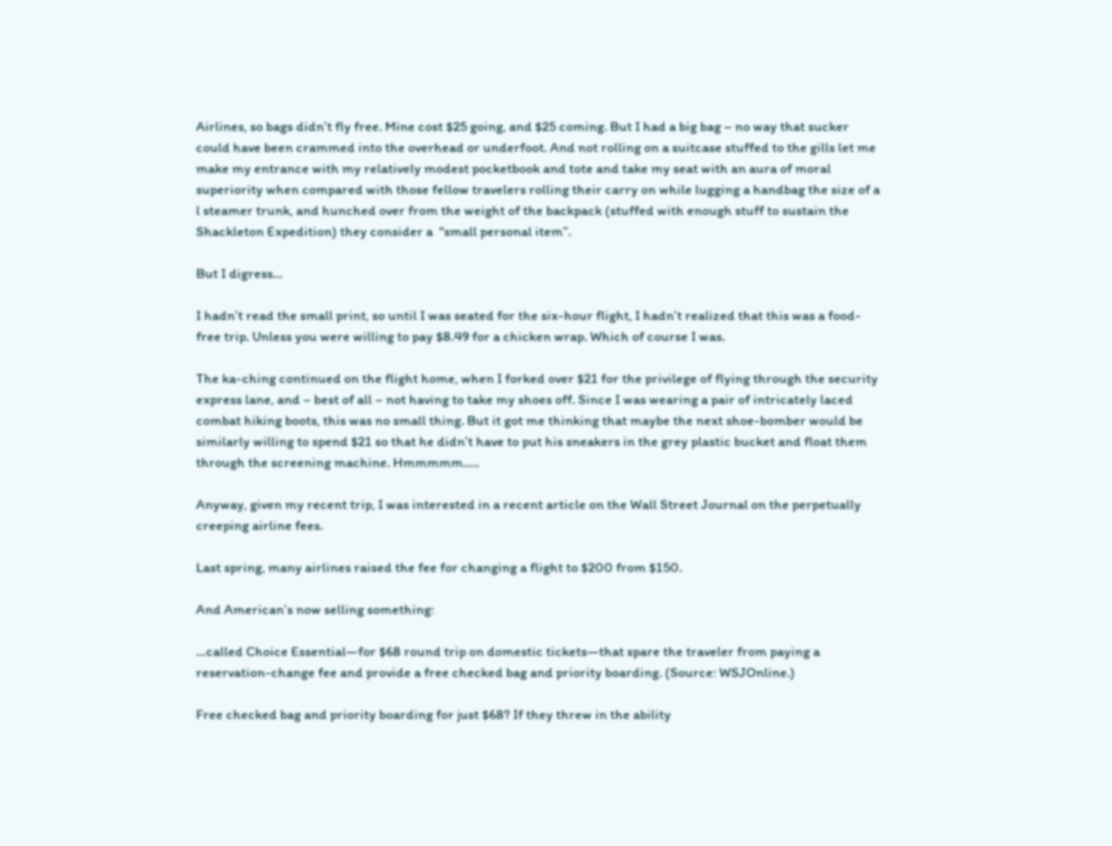Airlines, so bags didn’t fly free. Mine cost $25 going, and $25 coming. But I had a big bag – no way that sucker could have been crammed into the overhead or underfoot. And not rolling on a suitcase stuffed to the gills let me make my entrance with my relatively modest pocketbook and tote and take my seat with an aura of moral superiority when compared with those fellow travelers rolling their carry on while lugging a handbag the size of a l steamer trunk, and hunched over from the weight of the backpack (stuffed with enough stuff to sustain the Shackleton Expedition) they consider a  “small personal item”.

But I digress…

I hadn’t read the small print, so until I was seated for the six-hour flight, I hadn’t realized that this was a food-free trip. Unless you were willing to pay $8.49 for a chicken wrap. Which of course I was.

The ka-ching continued on the flight home, when I forked over $21 for the privilege of flying through the security express lane, and – best of all – not having to take my shoes off. Since I was wearing a pair of intricately laced combat hiking boots, this was no small thing. But it got me thinking that maybe the next shoe-bomber would be similarly willing to spend $21 so that he didn’t have to put his sneakers in the grey plastic bucket and float them through the screening machine. Hmmmmm…..

Anyway, given my recent trip, I was interested in a recent article on the Wall Street Journal on the perpetually creeping airline fees.

Last spring, many airlines raised the fee for changing a flight to $200 from $150.

And American’s now selling something:

…called Choice Essential—for $68 round trip on domestic tickets—that spare the traveler from paying a reservation-change fee and provide a free checked bag and priority boarding. (Source: WSJOnline.)

Free checked bag and priority boarding for just $68? If they threw in the ability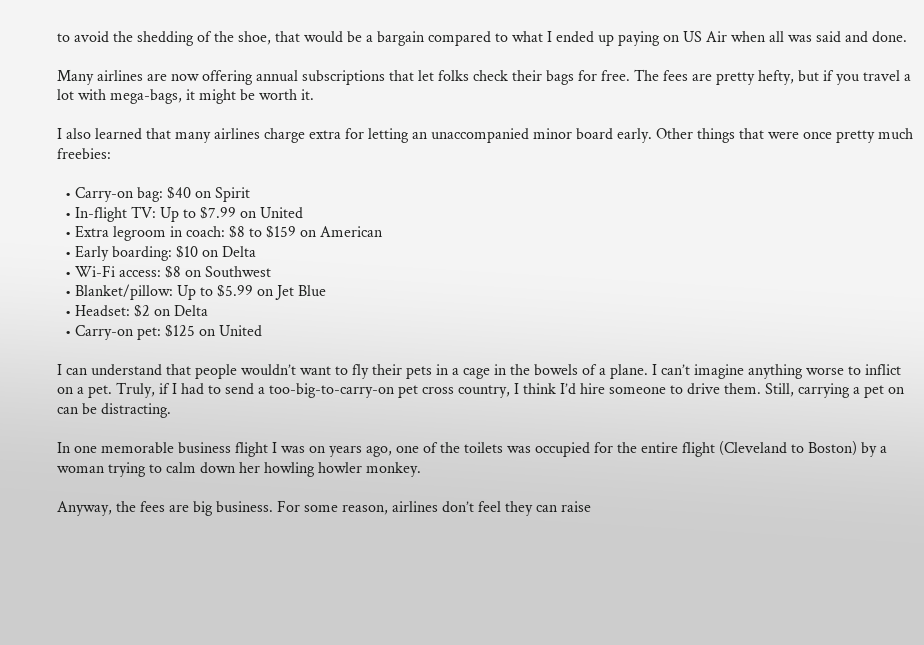to avoid the shedding of the shoe, that would be a bargain compared to what I ended up paying on US Air when all was said and done.

Many airlines are now offering annual subscriptions that let folks check their bags for free. The fees are pretty hefty, but if you travel a lot with mega-bags, it might be worth it.

I also learned that many airlines charge extra for letting an unaccompanied minor board early. Other things that were once pretty much freebies:

  • Carry-on bag: $40 on Spirit
  • In-flight TV: Up to $7.99 on United
  • Extra legroom in coach: $8 to $159 on American
  • Early boarding: $10 on Delta
  • Wi-Fi access: $8 on Southwest
  • Blanket/pillow: Up to $5.99 on Jet Blue
  • Headset: $2 on Delta
  • Carry-on pet: $125 on United

I can understand that people wouldn’t want to fly their pets in a cage in the bowels of a plane. I can’t imagine anything worse to inflict on a pet. Truly, if I had to send a too-big-to-carry-on pet cross country, I think I’d hire someone to drive them. Still, carrying a pet on can be distracting.

In one memorable business flight I was on years ago, one of the toilets was occupied for the entire flight (Cleveland to Boston) by a woman trying to calm down her howling howler monkey.

Anyway, the fees are big business. For some reason, airlines don’t feel they can raise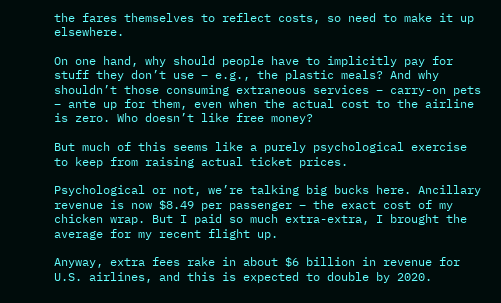the fares themselves to reflect costs, so need to make it up elsewhere.

On one hand, why should people have to implicitly pay for stuff they don’t use – e.g., the plastic meals? And why shouldn’t those consuming extraneous services – carry-on pets – ante up for them, even when the actual cost to the airline is zero. Who doesn’t like free money?

But much of this seems like a purely psychological exercise to keep from raising actual ticket prices.

Psychological or not, we’re talking big bucks here. Ancillary revenue is now $8.49 per passenger – the exact cost of my chicken wrap. But I paid so much extra-extra, I brought the average for my recent flight up.

Anyway, extra fees rake in about $6 billion in revenue for U.S. airlines, and this is expected to double by 2020.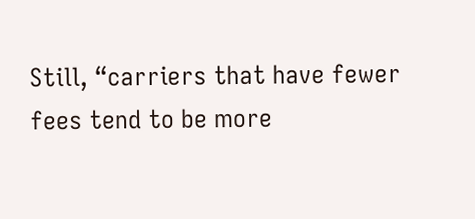Still, “carriers that have fewer fees tend to be more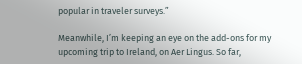popular in traveler surveys.”

Meanwhile, I’m keeping an eye on the add-ons for my upcoming trip to Ireland, on Aer Lingus. So far,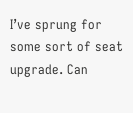I’ve sprung for some sort of seat upgrade. Can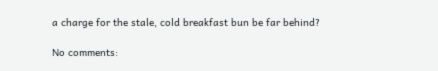a charge for the stale, cold breakfast bun be far behind?

No comments: